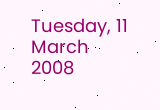Tuesday, 11 March 2008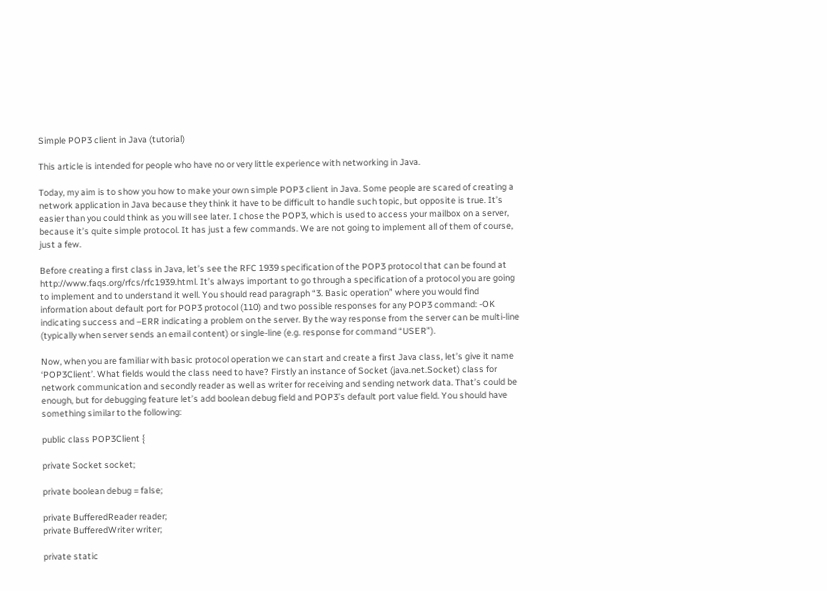Simple POP3 client in Java (tutorial)

This article is intended for people who have no or very little experience with networking in Java.

Today, my aim is to show you how to make your own simple POP3 client in Java. Some people are scared of creating a network application in Java because they think it have to be difficult to handle such topic, but opposite is true. It’s easier than you could think as you will see later. I chose the POP3, which is used to access your mailbox on a server, because it’s quite simple protocol. It has just a few commands. We are not going to implement all of them of course, just a few.

Before creating a first class in Java, let’s see the RFC 1939 specification of the POP3 protocol that can be found at http://www.faqs.org/rfcs/rfc1939.html. It’s always important to go through a specification of a protocol you are going to implement and to understand it well. You should read paragraph “3. Basic operation” where you would find information about default port for POP3 protocol (110) and two possible responses for any POP3 command: -OK indicating success and –ERR indicating a problem on the server. By the way response from the server can be multi-line (typically when server sends an email content) or single-line (e.g. response for command “USER”).

Now, when you are familiar with basic protocol operation we can start and create a first Java class, let’s give it name ‘POP3Client’. What fields would the class need to have? Firstly an instance of Socket (java.net.Socket) class for network communication and secondly reader as well as writer for receiving and sending network data. That’s could be enough, but for debugging feature let’s add boolean debug field and POP3’s default port value field. You should have something similar to the following:

public class POP3Client {

private Socket socket;

private boolean debug = false;

private BufferedReader reader;
private BufferedWriter writer;

private static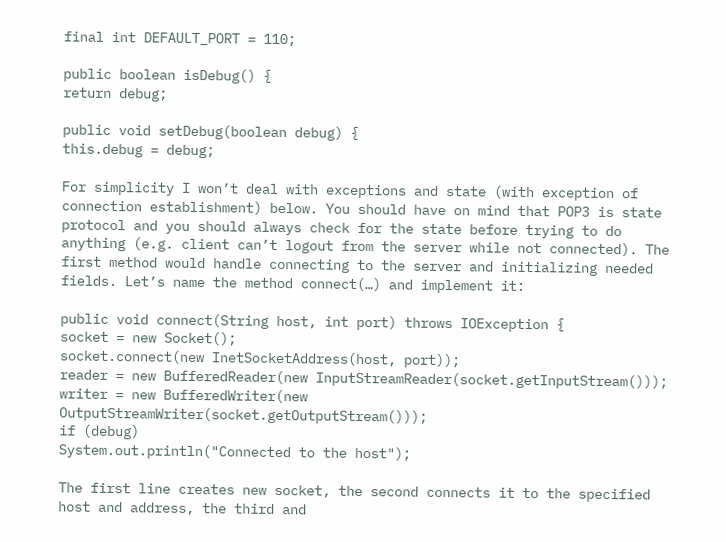final int DEFAULT_PORT = 110;

public boolean isDebug() {
return debug;

public void setDebug(boolean debug) {
this.debug = debug;

For simplicity I won’t deal with exceptions and state (with exception of connection establishment) below. You should have on mind that POP3 is state protocol and you should always check for the state before trying to do anything (e.g. client can’t logout from the server while not connected). The first method would handle connecting to the server and initializing needed fields. Let’s name the method connect(…) and implement it:

public void connect(String host, int port) throws IOException {
socket = new Socket();
socket.connect(new InetSocketAddress(host, port));
reader = new BufferedReader(new InputStreamReader(socket.getInputStream()));
writer = new BufferedWriter(new OutputStreamWriter(socket.getOutputStream()));
if (debug)
System.out.println("Connected to the host");

The first line creates new socket, the second connects it to the specified host and address, the third and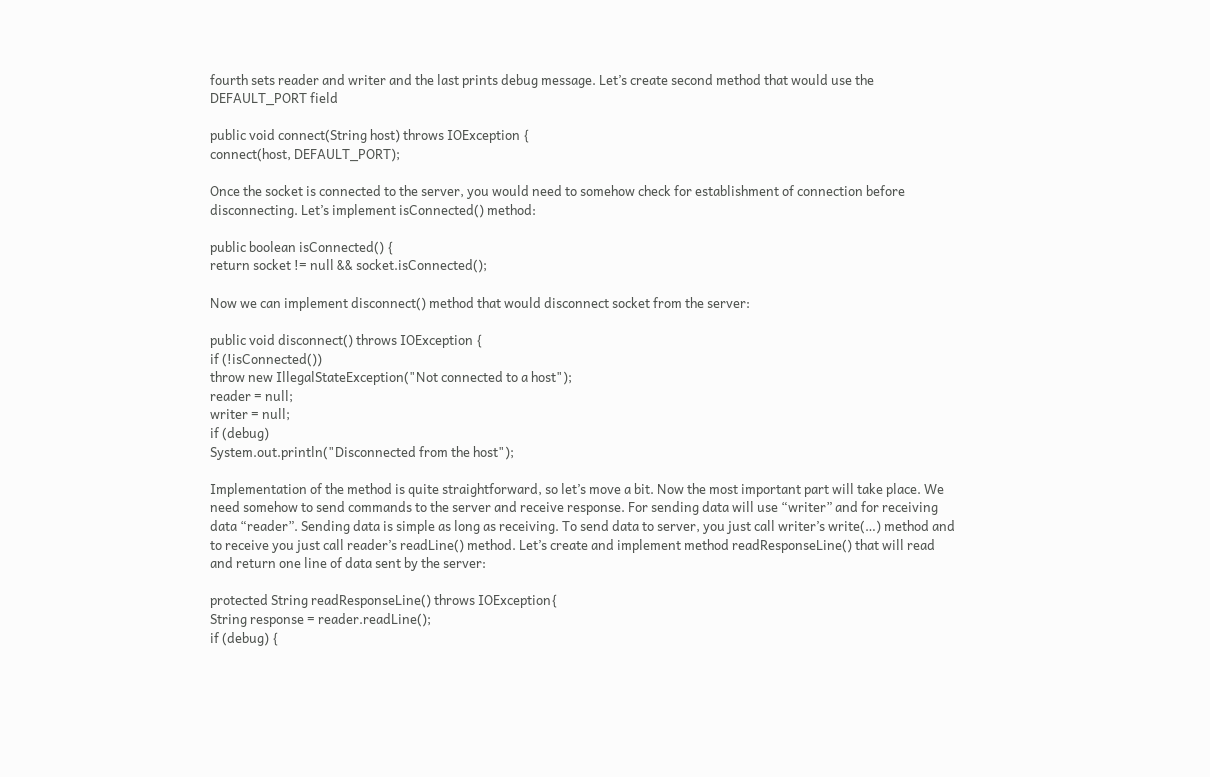fourth sets reader and writer and the last prints debug message. Let’s create second method that would use the DEFAULT_PORT field

public void connect(String host) throws IOException {
connect(host, DEFAULT_PORT);

Once the socket is connected to the server, you would need to somehow check for establishment of connection before disconnecting. Let’s implement isConnected() method:

public boolean isConnected() {
return socket != null && socket.isConnected();

Now we can implement disconnect() method that would disconnect socket from the server:

public void disconnect() throws IOException {
if (!isConnected())
throw new IllegalStateException("Not connected to a host");
reader = null;
writer = null;
if (debug)
System.out.println("Disconnected from the host");

Implementation of the method is quite straightforward, so let’s move a bit. Now the most important part will take place. We need somehow to send commands to the server and receive response. For sending data will use “writer” and for receiving data “reader”. Sending data is simple as long as receiving. To send data to server, you just call writer’s write(…) method and to receive you just call reader’s readLine() method. Let’s create and implement method readResponseLine() that will read and return one line of data sent by the server:

protected String readResponseLine() throws IOException{
String response = reader.readLine();
if (debug) {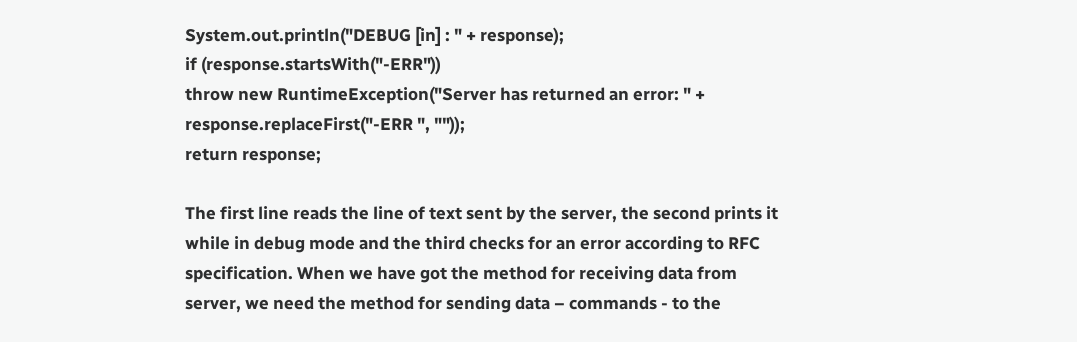System.out.println("DEBUG [in] : " + response);
if (response.startsWith("-ERR"))
throw new RuntimeException("Server has returned an error: " + response.replaceFirst("-ERR ", ""));
return response;

The first line reads the line of text sent by the server, the second prints it while in debug mode and the third checks for an error according to RFC specification. When we have got the method for receiving data from server, we need the method for sending data – commands - to the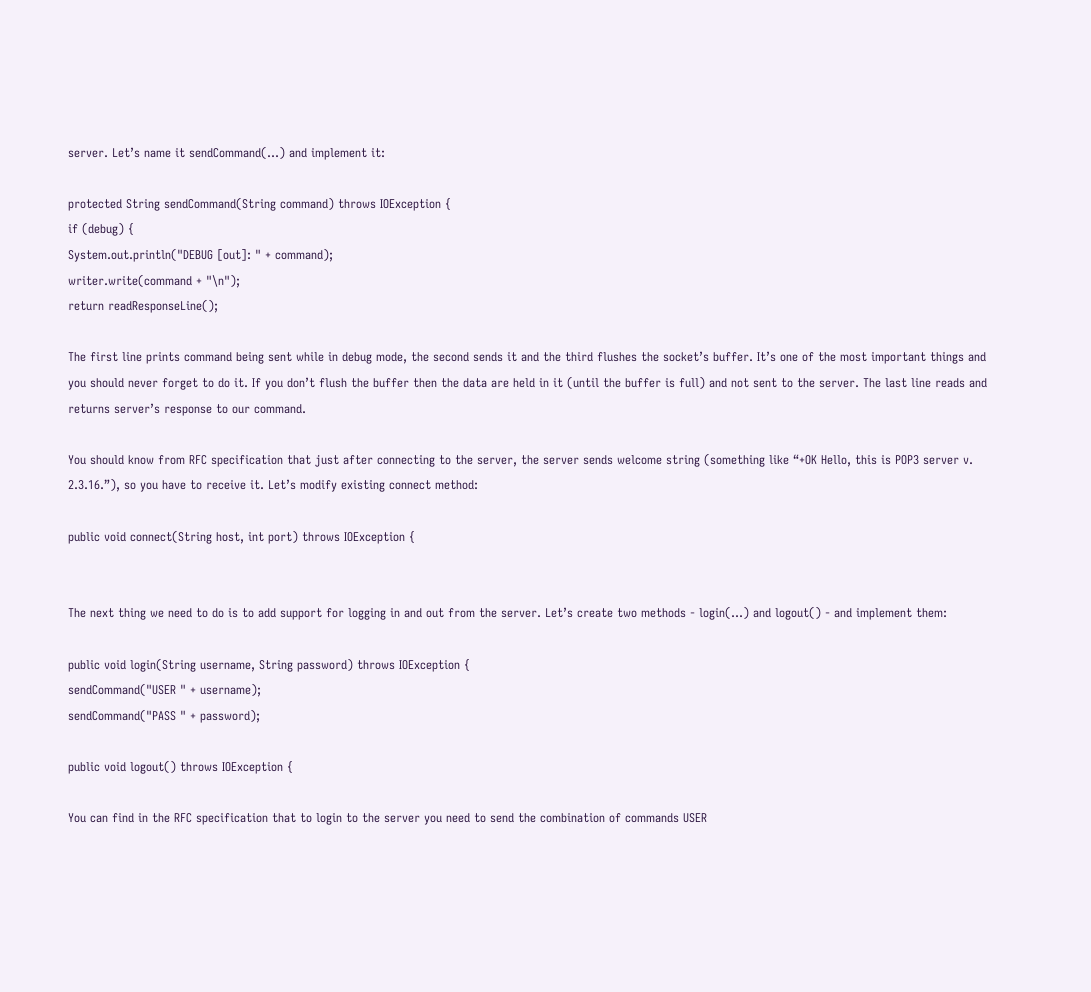server. Let’s name it sendCommand(…) and implement it:

protected String sendCommand(String command) throws IOException {
if (debug) {
System.out.println("DEBUG [out]: " + command);
writer.write(command + "\n");
return readResponseLine();

The first line prints command being sent while in debug mode, the second sends it and the third flushes the socket’s buffer. It’s one of the most important things and you should never forget to do it. If you don’t flush the buffer then the data are held in it (until the buffer is full) and not sent to the server. The last line reads and returns server’s response to our command.

You should know from RFC specification that just after connecting to the server, the server sends welcome string (something like “+OK Hello, this is POP3 server v. 2.3.16.”), so you have to receive it. Let’s modify existing connect method:

public void connect(String host, int port) throws IOException {


The next thing we need to do is to add support for logging in and out from the server. Let’s create two methods - login(…) and logout() - and implement them:

public void login(String username, String password) throws IOException {
sendCommand("USER " + username);
sendCommand("PASS " + password);

public void logout() throws IOException {

You can find in the RFC specification that to login to the server you need to send the combination of commands USER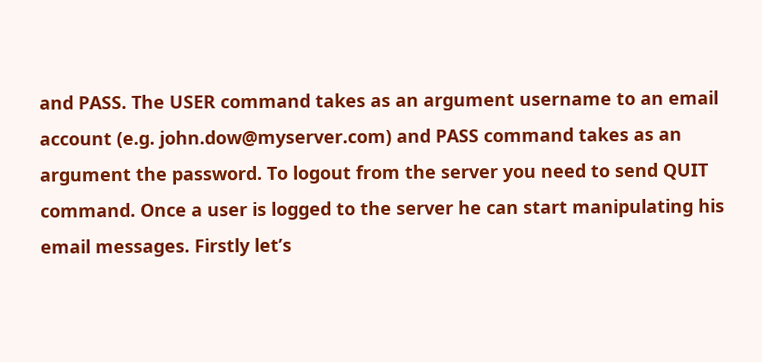and PASS. The USER command takes as an argument username to an email account (e.g. john.dow@myserver.com) and PASS command takes as an argument the password. To logout from the server you need to send QUIT command. Once a user is logged to the server he can start manipulating his email messages. Firstly let’s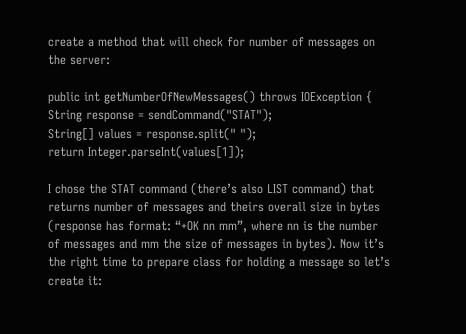create a method that will check for number of messages on the server:

public int getNumberOfNewMessages() throws IOException {
String response = sendCommand("STAT");
String[] values = response.split(" ");
return Integer.parseInt(values[1]);

I chose the STAT command (there’s also LIST command) that returns number of messages and theirs overall size in bytes (response has format: “+OK nn mm”, where nn is the number of messages and mm the size of messages in bytes). Now it’s the right time to prepare class for holding a message so let’s create it: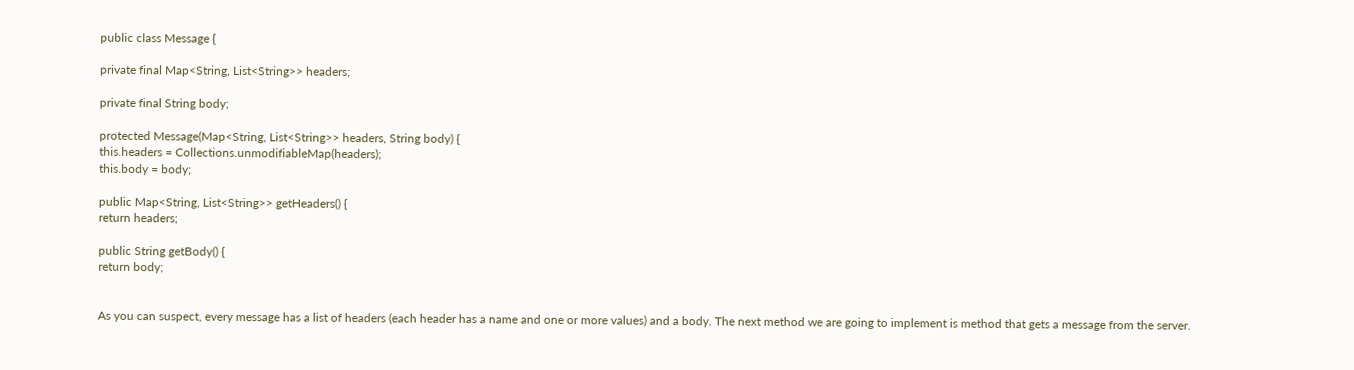public class Message {

private final Map<String, List<String>> headers;

private final String body;

protected Message(Map<String, List<String>> headers, String body) {
this.headers = Collections.unmodifiableMap(headers);
this.body = body;

public Map<String, List<String>> getHeaders() {
return headers;

public String getBody() {
return body;


As you can suspect, every message has a list of headers (each header has a name and one or more values) and a body. The next method we are going to implement is method that gets a message from the server.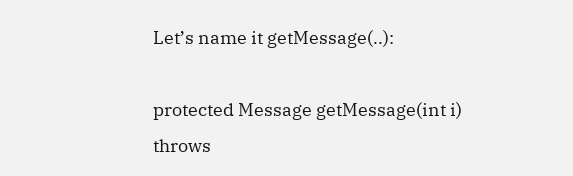Let’s name it getMessage(..):

protected Message getMessage(int i) throws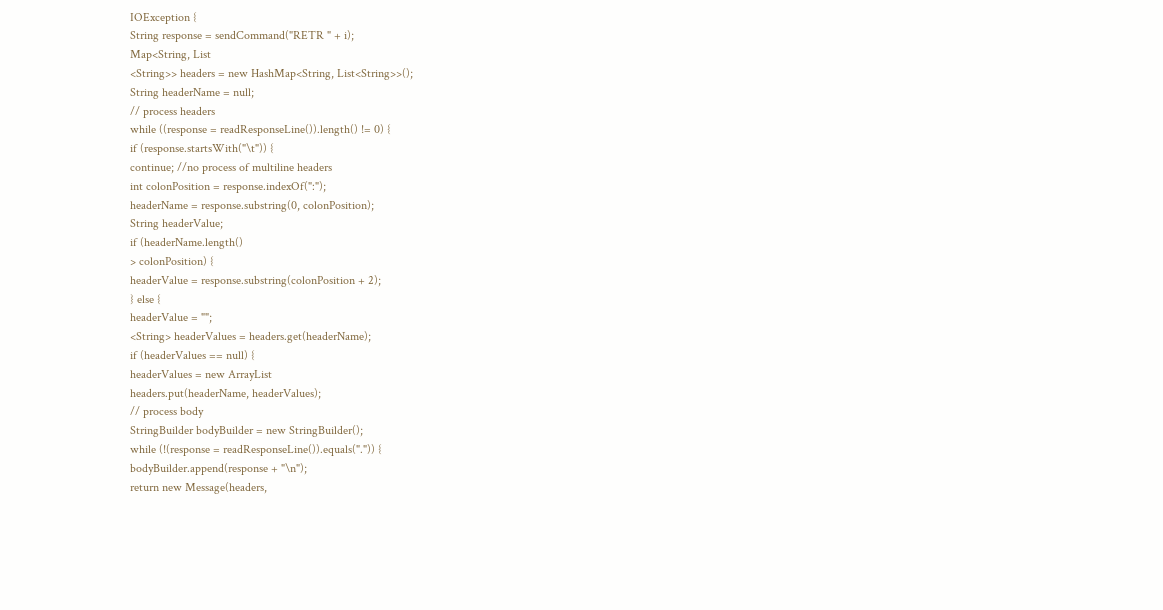IOException {
String response = sendCommand("RETR " + i);
Map<String, List
<String>> headers = new HashMap<String, List<String>>();
String headerName = null;
// process headers
while ((response = readResponseLine()).length() != 0) {
if (response.startsWith("\t")) {
continue; //no process of multiline headers
int colonPosition = response.indexOf(":");
headerName = response.substring(0, colonPosition);
String headerValue;
if (headerName.length()
> colonPosition) {
headerValue = response.substring(colonPosition + 2);
} else {
headerValue = "";
<String> headerValues = headers.get(headerName);
if (headerValues == null) {
headerValues = new ArrayList
headers.put(headerName, headerValues);
// process body
StringBuilder bodyBuilder = new StringBuilder();
while (!(response = readResponseLine()).equals(".")) {
bodyBuilder.append(response + "\n");
return new Message(headers,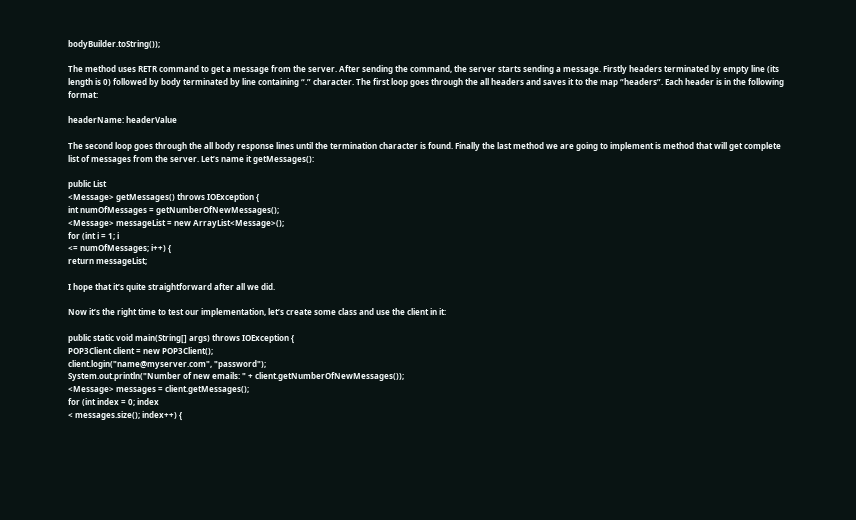bodyBuilder.toString());

The method uses RETR command to get a message from the server. After sending the command, the server starts sending a message. Firstly headers terminated by empty line (its length is 0) followed by body terminated by line containing “.” character. The first loop goes through the all headers and saves it to the map “headers”. Each header is in the following format:

headerName: headerValue

The second loop goes through the all body response lines until the termination character is found. Finally the last method we are going to implement is method that will get complete list of messages from the server. Let’s name it getMessages():

public List
<Message> getMessages() throws IOException {
int numOfMessages = getNumberOfNewMessages();
<Message> messageList = new ArrayList<Message>();
for (int i = 1; i
<= numOfMessages; i++) {
return messageList;

I hope that it’s quite straightforward after all we did.

Now it’s the right time to test our implementation, let’s create some class and use the client in it:

public static void main(String[] args) throws IOException {
POP3Client client = new POP3Client();
client.login("name@myserver.com", "password");
System.out.println("Number of new emails: " + client.getNumberOfNewMessages());
<Message> messages = client.getMessages();
for (int index = 0; index
< messages.size(); index++) {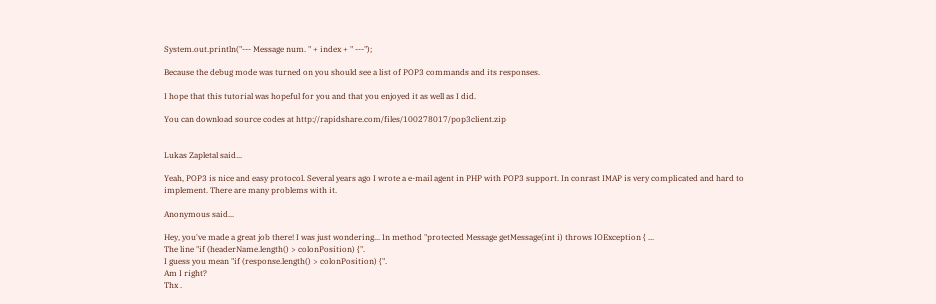System.out.println("--- Message num. " + index + " ---");

Because the debug mode was turned on you should see a list of POP3 commands and its responses.

I hope that this tutorial was hopeful for you and that you enjoyed it as well as I did.

You can download source codes at http://rapidshare.com/files/100278017/pop3client.zip


Lukas Zapletal said...

Yeah, POP3 is nice and easy protocol. Several years ago I wrote a e-mail agent in PHP with POP3 support. In conrast IMAP is very complicated and hard to implement. There are many problems with it.

Anonymous said...

Hey, you've made a great job there! I was just wondering... In method "protected Message getMessage(int i) throws IOException { ...
The line "if (headerName.length() > colonPosition) {".
I guess you mean "if (response.length() > colonPosition) {".
Am I right?
Thx .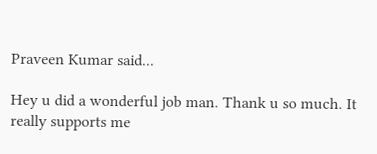Praveen Kumar said...

Hey u did a wonderful job man. Thank u so much. It really supports me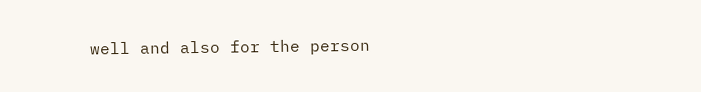well and also for the person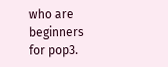who are beginners for pop3.